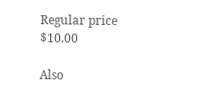Regular price $10.00

Also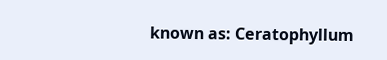known as: Ceratophyllum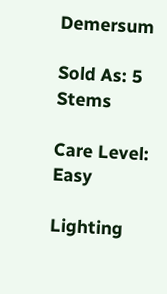Demersum

Sold As: 5 Stems

Care Level: Easy

Lighting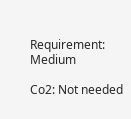Requirement: Medium

Co2: Not needed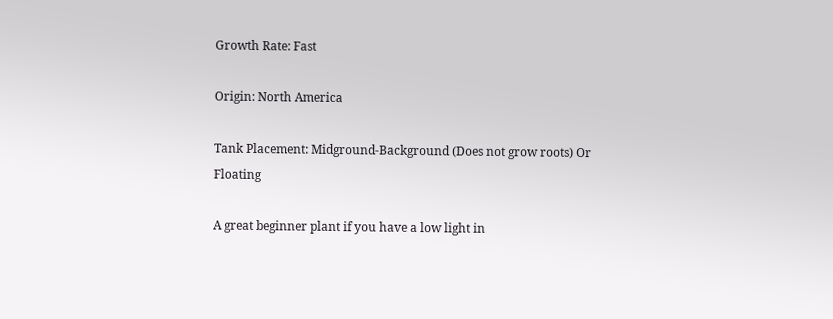Growth Rate: Fast

Origin: North America

Tank Placement: Midground-Background (Does not grow roots) Or Floating

A great beginner plant if you have a low light in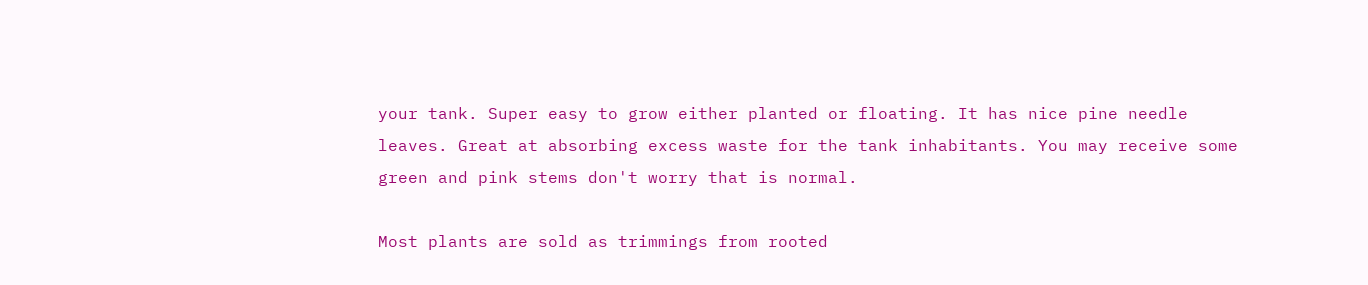your tank. Super easy to grow either planted or floating. It has nice pine needle leaves. Great at absorbing excess waste for the tank inhabitants. You may receive some green and pink stems don't worry that is normal.

Most plants are sold as trimmings from rooted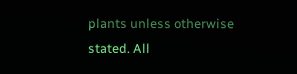plants unless otherwise stated. All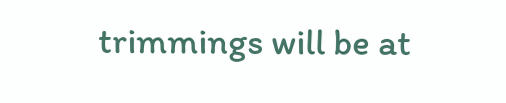trimmings will be at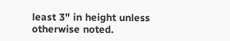least 3" in height unless otherwise noted.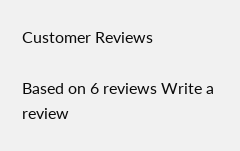Customer Reviews

Based on 6 reviews Write a review